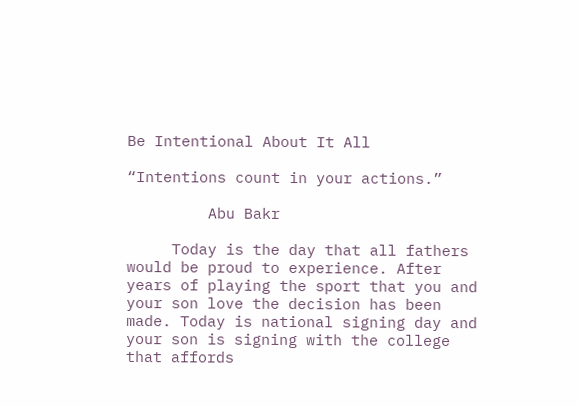Be Intentional About It All

“Intentions count in your actions.”

         Abu Bakr

     Today is the day that all fathers would be proud to experience. After years of playing the sport that you and your son love the decision has been made. Today is national signing day and your son is signing with the college that affords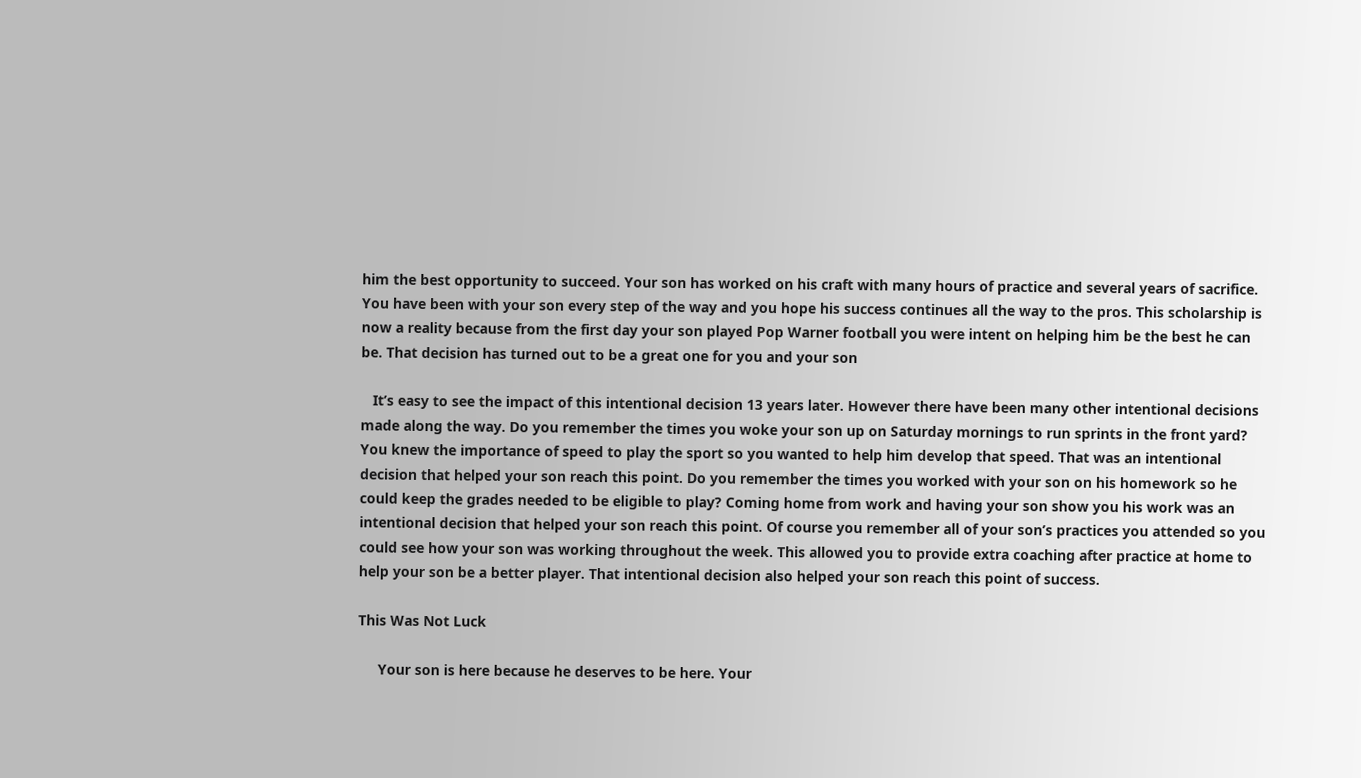him the best opportunity to succeed. Your son has worked on his craft with many hours of practice and several years of sacrifice. You have been with your son every step of the way and you hope his success continues all the way to the pros. This scholarship is now a reality because from the first day your son played Pop Warner football you were intent on helping him be the best he can be. That decision has turned out to be a great one for you and your son

   It’s easy to see the impact of this intentional decision 13 years later. However there have been many other intentional decisions made along the way. Do you remember the times you woke your son up on Saturday mornings to run sprints in the front yard? You knew the importance of speed to play the sport so you wanted to help him develop that speed. That was an intentional decision that helped your son reach this point. Do you remember the times you worked with your son on his homework so he could keep the grades needed to be eligible to play? Coming home from work and having your son show you his work was an intentional decision that helped your son reach this point. Of course you remember all of your son’s practices you attended so you could see how your son was working throughout the week. This allowed you to provide extra coaching after practice at home to help your son be a better player. That intentional decision also helped your son reach this point of success.

This Was Not Luck

     Your son is here because he deserves to be here. Your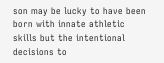son may be lucky to have been born with innate athletic skills but the intentional decisions to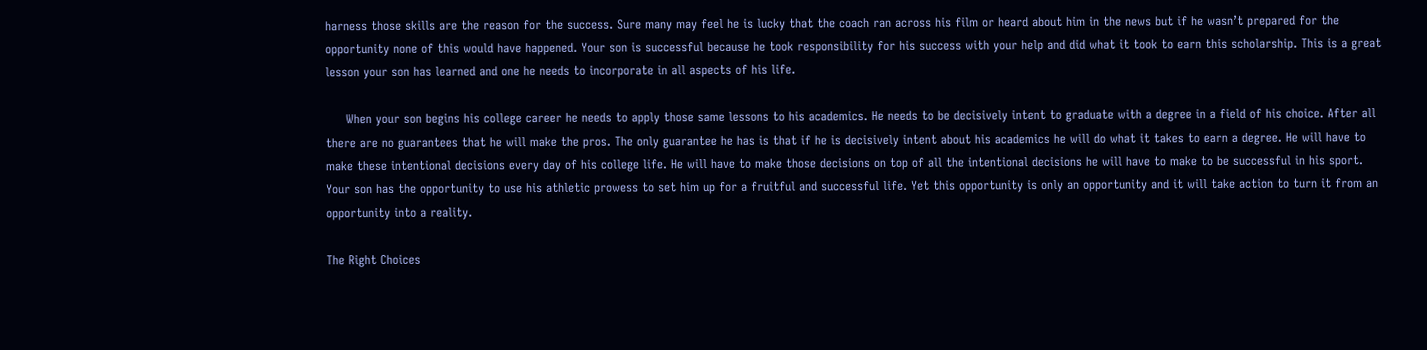harness those skills are the reason for the success. Sure many may feel he is lucky that the coach ran across his film or heard about him in the news but if he wasn’t prepared for the opportunity none of this would have happened. Your son is successful because he took responsibility for his success with your help and did what it took to earn this scholarship. This is a great lesson your son has learned and one he needs to incorporate in all aspects of his life.

     When your son begins his college career he needs to apply those same lessons to his academics. He needs to be decisively intent to graduate with a degree in a field of his choice. After all there are no guarantees that he will make the pros. The only guarantee he has is that if he is decisively intent about his academics he will do what it takes to earn a degree. He will have to make these intentional decisions every day of his college life. He will have to make those decisions on top of all the intentional decisions he will have to make to be successful in his sport. Your son has the opportunity to use his athletic prowess to set him up for a fruitful and successful life. Yet this opportunity is only an opportunity and it will take action to turn it from an opportunity into a reality.

The Right Choices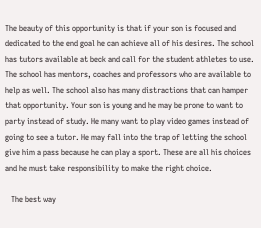The beauty of this opportunity is that if your son is focused and dedicated to the end goal he can achieve all of his desires. The school has tutors available at beck and call for the student athletes to use. The school has mentors, coaches and professors who are available to help as well. The school also has many distractions that can hamper that opportunity. Your son is young and he may be prone to want to party instead of study. He many want to play video games instead of going to see a tutor. He may fall into the trap of letting the school give him a pass because he can play a sport. These are all his choices and he must take responsibility to make the right choice.

   The best way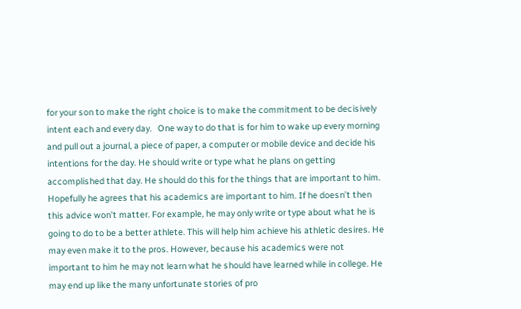for your son to make the right choice is to make the commitment to be decisively intent each and every day.   One way to do that is for him to wake up every morning and pull out a journal, a piece of paper, a computer or mobile device and decide his intentions for the day. He should write or type what he plans on getting accomplished that day. He should do this for the things that are important to him. Hopefully he agrees that his academics are important to him. If he doesn’t then this advice won’t matter. For example, he may only write or type about what he is going to do to be a better athlete. This will help him achieve his athletic desires. He may even make it to the pros. However, because his academics were not important to him he may not learn what he should have learned while in college. He may end up like the many unfortunate stories of pro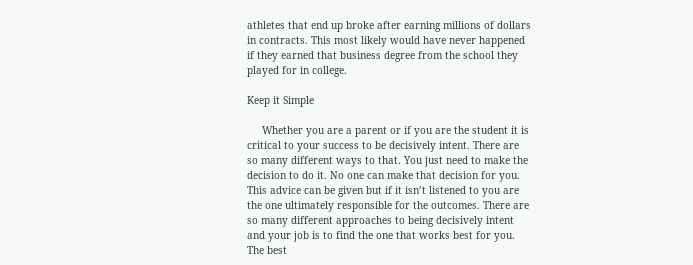athletes that end up broke after earning millions of dollars in contracts. This most likely would have never happened if they earned that business degree from the school they played for in college.

Keep it Simple

     Whether you are a parent or if you are the student it is critical to your success to be decisively intent. There are so many different ways to that. You just need to make the decision to do it. No one can make that decision for you. This advice can be given but if it isn’t listened to you are the one ultimately responsible for the outcomes. There are so many different approaches to being decisively intent and your job is to find the one that works best for you. The best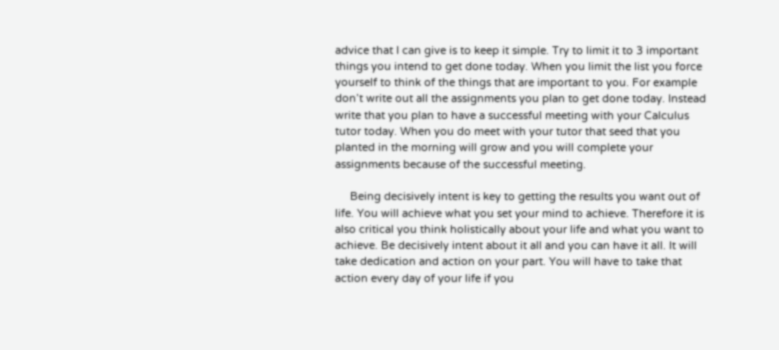advice that I can give is to keep it simple. Try to limit it to 3 important things you intend to get done today. When you limit the list you force yourself to think of the things that are important to you. For example don’t write out all the assignments you plan to get done today. Instead write that you plan to have a successful meeting with your Calculus tutor today. When you do meet with your tutor that seed that you planted in the morning will grow and you will complete your assignments because of the successful meeting.

     Being decisively intent is key to getting the results you want out of life. You will achieve what you set your mind to achieve. Therefore it is also critical you think holistically about your life and what you want to achieve. Be decisively intent about it all and you can have it all. It will take dedication and action on your part. You will have to take that action every day of your life if you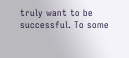truly want to be successful. To some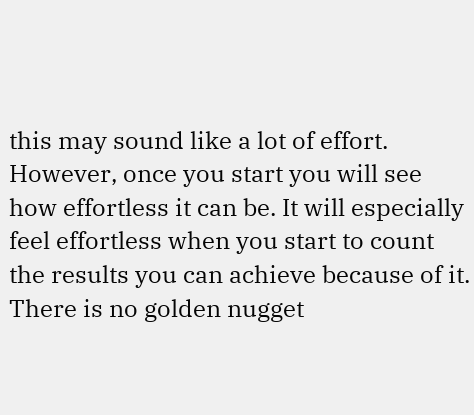this may sound like a lot of effort. However, once you start you will see how effortless it can be. It will especially feel effortless when you start to count the results you can achieve because of it. There is no golden nugget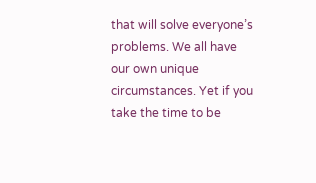that will solve everyone’s problems. We all have our own unique circumstances. Yet if you take the time to be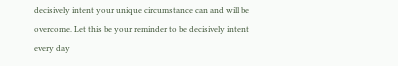decisively intent your unique circumstance can and will be overcome. Let this be your reminder to be decisively intent every day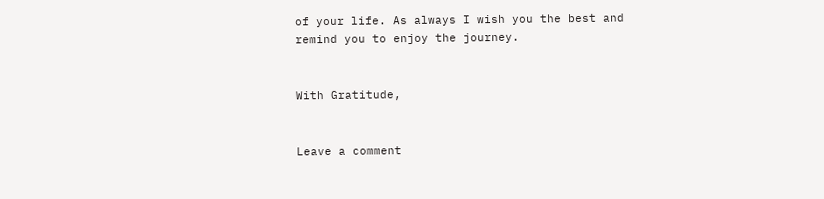of your life. As always I wish you the best and remind you to enjoy the journey.


With Gratitude,


Leave a comment